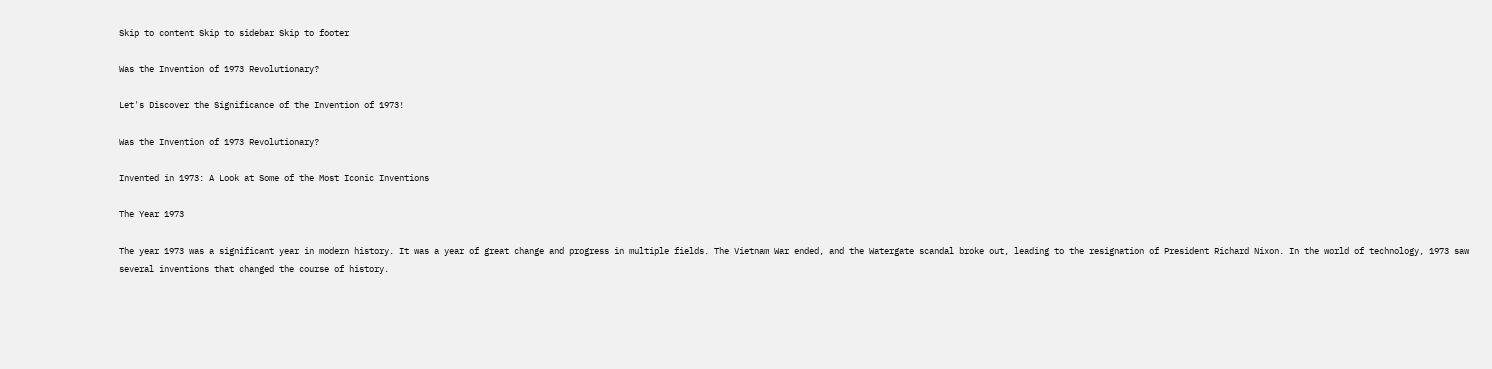Skip to content Skip to sidebar Skip to footer

Was the Invention of 1973 Revolutionary?

Let's Discover the Significance of the Invention of 1973!

Was the Invention of 1973 Revolutionary?

Invented in 1973: A Look at Some of the Most Iconic Inventions

The Year 1973

The year 1973 was a significant year in modern history. It was a year of great change and progress in multiple fields. The Vietnam War ended, and the Watergate scandal broke out, leading to the resignation of President Richard Nixon. In the world of technology, 1973 saw several inventions that changed the course of history.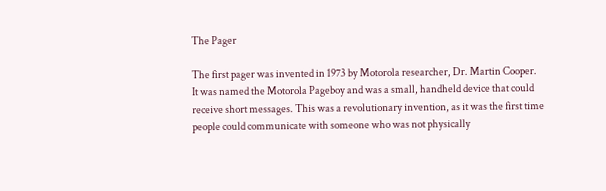The Pager

The first pager was invented in 1973 by Motorola researcher, Dr. Martin Cooper. It was named the Motorola Pageboy and was a small, handheld device that could receive short messages. This was a revolutionary invention, as it was the first time people could communicate with someone who was not physically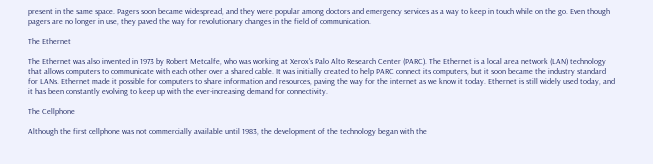present in the same space. Pagers soon became widespread, and they were popular among doctors and emergency services as a way to keep in touch while on the go. Even though pagers are no longer in use, they paved the way for revolutionary changes in the field of communication.

The Ethernet

The Ethernet was also invented in 1973 by Robert Metcalfe, who was working at Xerox's Palo Alto Research Center (PARC). The Ethernet is a local area network (LAN) technology that allows computers to communicate with each other over a shared cable. It was initially created to help PARC connect its computers, but it soon became the industry standard for LANs. Ethernet made it possible for computers to share information and resources, paving the way for the internet as we know it today. Ethernet is still widely used today, and it has been constantly evolving to keep up with the ever-increasing demand for connectivity.

The Cellphone

Although the first cellphone was not commercially available until 1983, the development of the technology began with the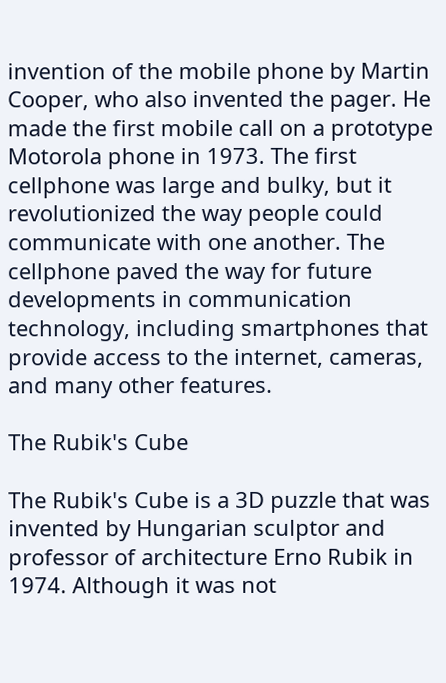invention of the mobile phone by Martin Cooper, who also invented the pager. He made the first mobile call on a prototype Motorola phone in 1973. The first cellphone was large and bulky, but it revolutionized the way people could communicate with one another. The cellphone paved the way for future developments in communication technology, including smartphones that provide access to the internet, cameras, and many other features.

The Rubik's Cube

The Rubik's Cube is a 3D puzzle that was invented by Hungarian sculptor and professor of architecture Erno Rubik in 1974. Although it was not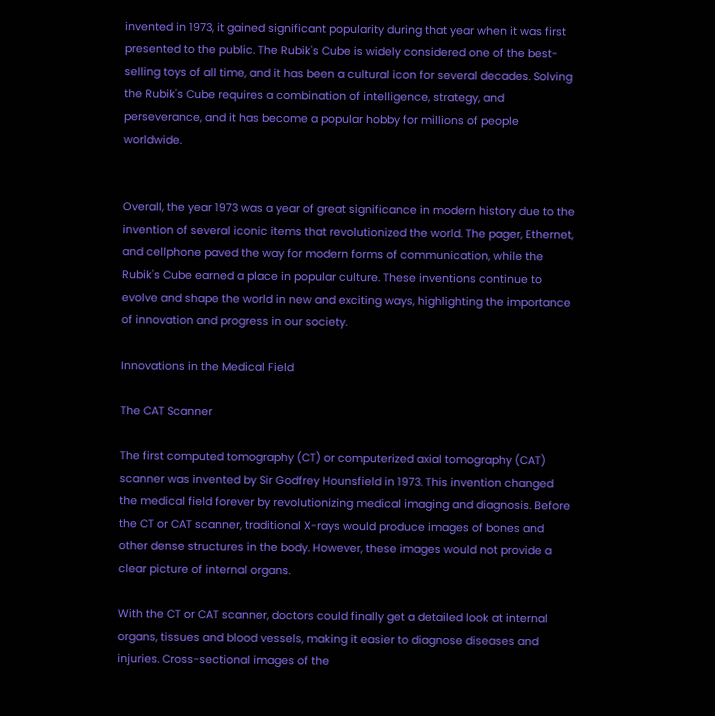invented in 1973, it gained significant popularity during that year when it was first presented to the public. The Rubik's Cube is widely considered one of the best-selling toys of all time, and it has been a cultural icon for several decades. Solving the Rubik's Cube requires a combination of intelligence, strategy, and perseverance, and it has become a popular hobby for millions of people worldwide.


Overall, the year 1973 was a year of great significance in modern history due to the invention of several iconic items that revolutionized the world. The pager, Ethernet, and cellphone paved the way for modern forms of communication, while the Rubik's Cube earned a place in popular culture. These inventions continue to evolve and shape the world in new and exciting ways, highlighting the importance of innovation and progress in our society.

Innovations in the Medical Field

The CAT Scanner

The first computed tomography (CT) or computerized axial tomography (CAT) scanner was invented by Sir Godfrey Hounsfield in 1973. This invention changed the medical field forever by revolutionizing medical imaging and diagnosis. Before the CT or CAT scanner, traditional X-rays would produce images of bones and other dense structures in the body. However, these images would not provide a clear picture of internal organs.

With the CT or CAT scanner, doctors could finally get a detailed look at internal organs, tissues and blood vessels, making it easier to diagnose diseases and injuries. Cross-sectional images of the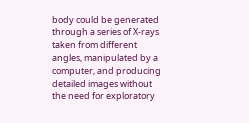body could be generated through a series of X-rays taken from different angles, manipulated by a computer, and producing detailed images without the need for exploratory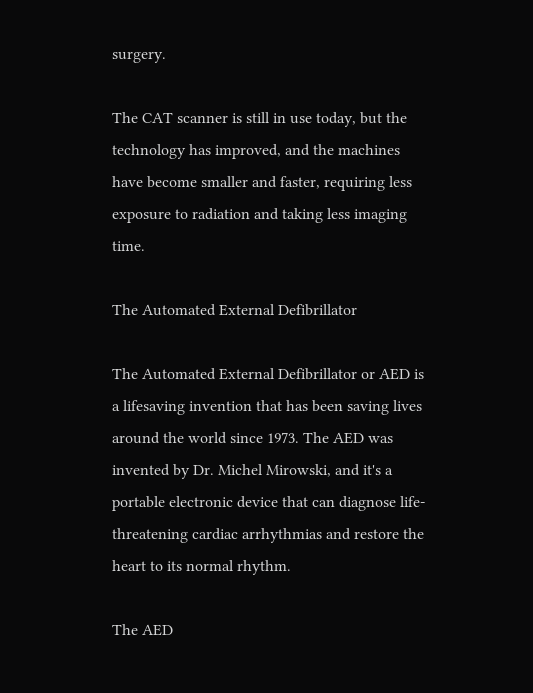surgery.

The CAT scanner is still in use today, but the technology has improved, and the machines have become smaller and faster, requiring less exposure to radiation and taking less imaging time.

The Automated External Defibrillator

The Automated External Defibrillator or AED is a lifesaving invention that has been saving lives around the world since 1973. The AED was invented by Dr. Michel Mirowski, and it's a portable electronic device that can diagnose life-threatening cardiac arrhythmias and restore the heart to its normal rhythm.

The AED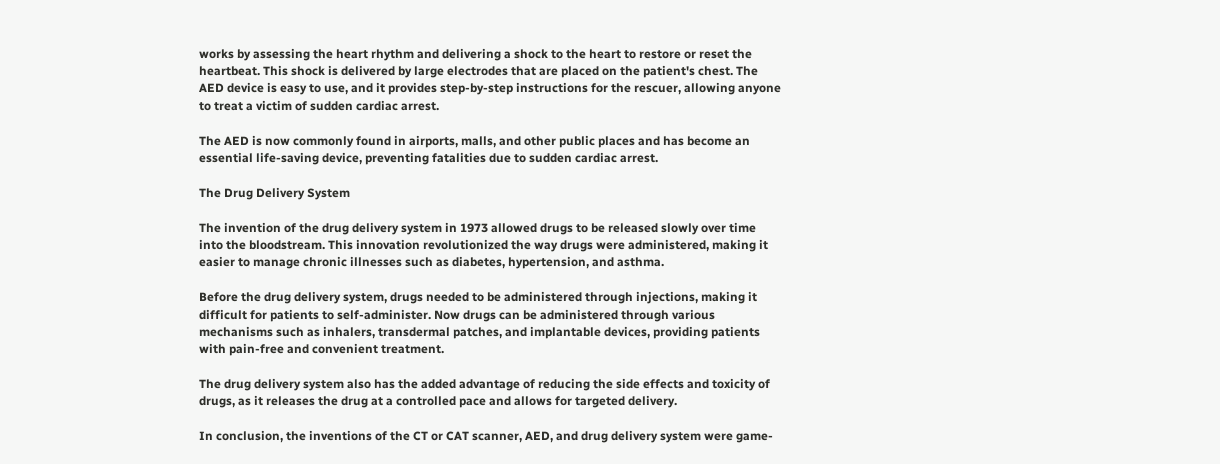works by assessing the heart rhythm and delivering a shock to the heart to restore or reset the heartbeat. This shock is delivered by large electrodes that are placed on the patient's chest. The AED device is easy to use, and it provides step-by-step instructions for the rescuer, allowing anyone to treat a victim of sudden cardiac arrest.

The AED is now commonly found in airports, malls, and other public places and has become an essential life-saving device, preventing fatalities due to sudden cardiac arrest.

The Drug Delivery System

The invention of the drug delivery system in 1973 allowed drugs to be released slowly over time into the bloodstream. This innovation revolutionized the way drugs were administered, making it easier to manage chronic illnesses such as diabetes, hypertension, and asthma.

Before the drug delivery system, drugs needed to be administered through injections, making it difficult for patients to self-administer. Now drugs can be administered through various mechanisms such as inhalers, transdermal patches, and implantable devices, providing patients with pain-free and convenient treatment.

The drug delivery system also has the added advantage of reducing the side effects and toxicity of drugs, as it releases the drug at a controlled pace and allows for targeted delivery.

In conclusion, the inventions of the CT or CAT scanner, AED, and drug delivery system were game-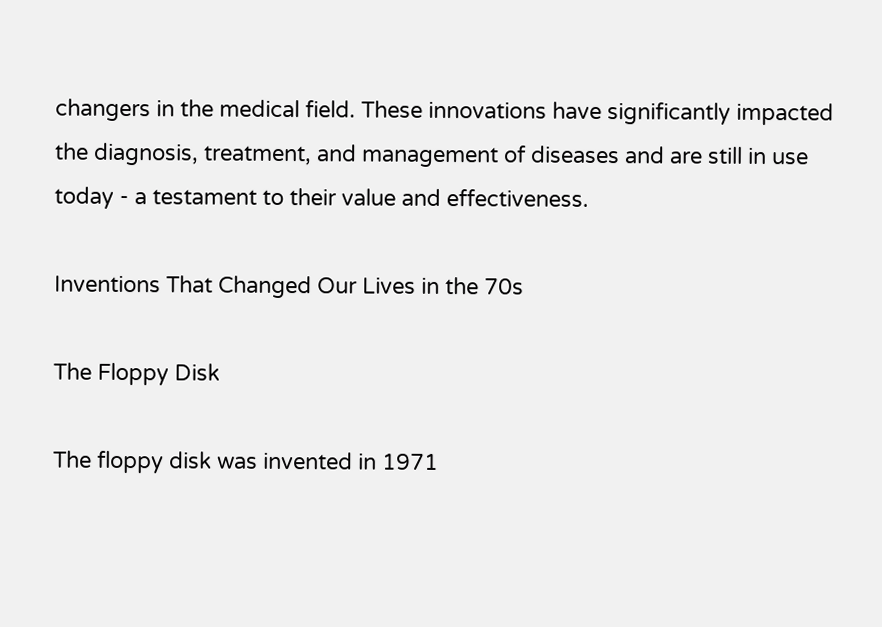changers in the medical field. These innovations have significantly impacted the diagnosis, treatment, and management of diseases and are still in use today - a testament to their value and effectiveness.

Inventions That Changed Our Lives in the 70s

The Floppy Disk

The floppy disk was invented in 1971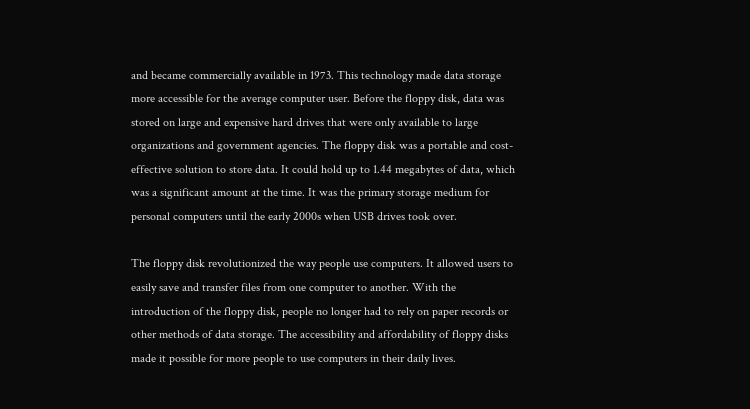and became commercially available in 1973. This technology made data storage more accessible for the average computer user. Before the floppy disk, data was stored on large and expensive hard drives that were only available to large organizations and government agencies. The floppy disk was a portable and cost-effective solution to store data. It could hold up to 1.44 megabytes of data, which was a significant amount at the time. It was the primary storage medium for personal computers until the early 2000s when USB drives took over.

The floppy disk revolutionized the way people use computers. It allowed users to easily save and transfer files from one computer to another. With the introduction of the floppy disk, people no longer had to rely on paper records or other methods of data storage. The accessibility and affordability of floppy disks made it possible for more people to use computers in their daily lives.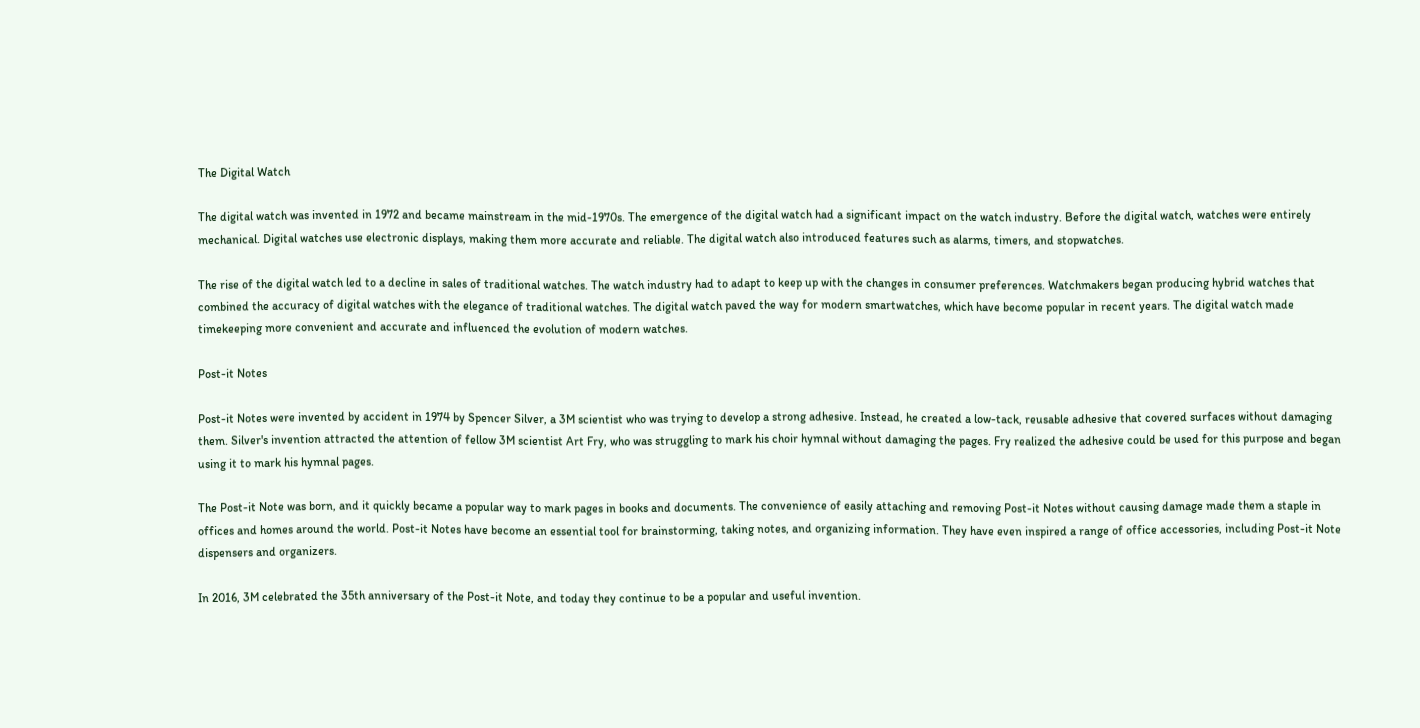The Digital Watch

The digital watch was invented in 1972 and became mainstream in the mid-1970s. The emergence of the digital watch had a significant impact on the watch industry. Before the digital watch, watches were entirely mechanical. Digital watches use electronic displays, making them more accurate and reliable. The digital watch also introduced features such as alarms, timers, and stopwatches.

The rise of the digital watch led to a decline in sales of traditional watches. The watch industry had to adapt to keep up with the changes in consumer preferences. Watchmakers began producing hybrid watches that combined the accuracy of digital watches with the elegance of traditional watches. The digital watch paved the way for modern smartwatches, which have become popular in recent years. The digital watch made timekeeping more convenient and accurate and influenced the evolution of modern watches.

Post-it Notes

Post-it Notes were invented by accident in 1974 by Spencer Silver, a 3M scientist who was trying to develop a strong adhesive. Instead, he created a low-tack, reusable adhesive that covered surfaces without damaging them. Silver's invention attracted the attention of fellow 3M scientist Art Fry, who was struggling to mark his choir hymnal without damaging the pages. Fry realized the adhesive could be used for this purpose and began using it to mark his hymnal pages.

The Post-it Note was born, and it quickly became a popular way to mark pages in books and documents. The convenience of easily attaching and removing Post-it Notes without causing damage made them a staple in offices and homes around the world. Post-it Notes have become an essential tool for brainstorming, taking notes, and organizing information. They have even inspired a range of office accessories, including Post-it Note dispensers and organizers.

In 2016, 3M celebrated the 35th anniversary of the Post-it Note, and today they continue to be a popular and useful invention.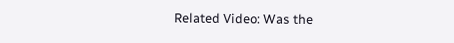Related Video: Was the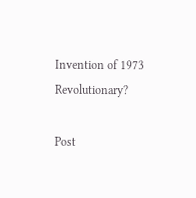Invention of 1973 Revolutionary?

Post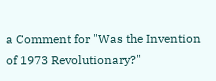a Comment for "Was the Invention of 1973 Revolutionary?"